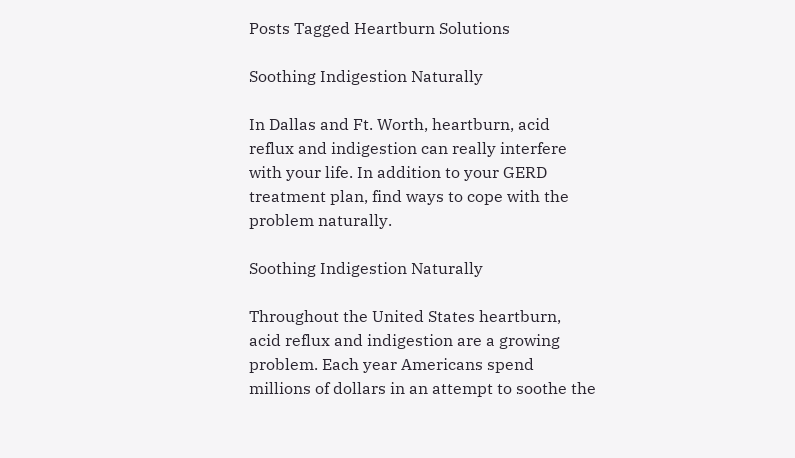Posts Tagged Heartburn Solutions

Soothing Indigestion Naturally

In Dallas and Ft. Worth, heartburn, acid reflux and indigestion can really interfere with your life. In addition to your GERD treatment plan, find ways to cope with the problem naturally.

Soothing Indigestion Naturally

Throughout the United States heartburn, acid reflux and indigestion are a growing problem. Each year Americans spend millions of dollars in an attempt to soothe the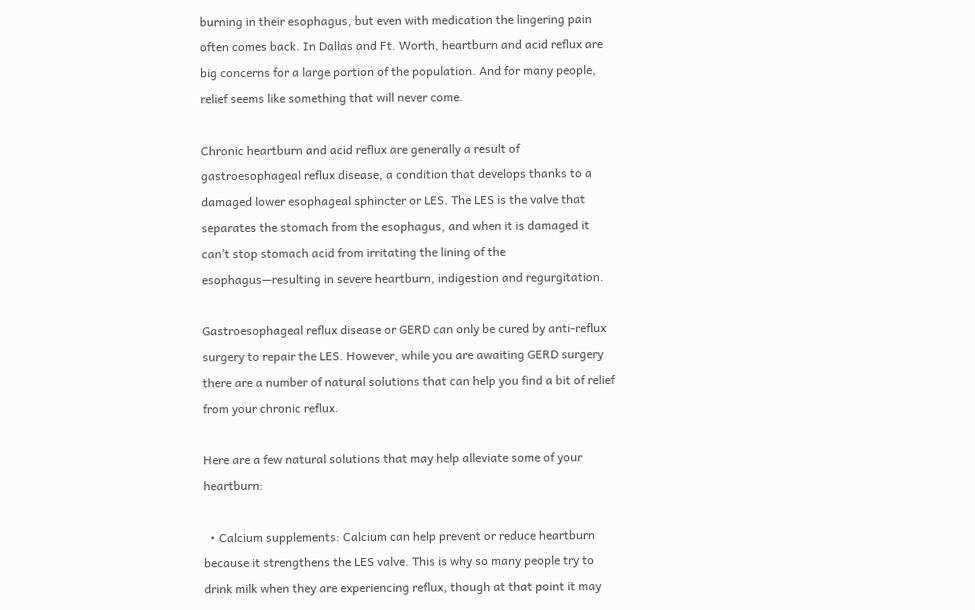burning in their esophagus, but even with medication the lingering pain often comes back. In Dallas and Ft. Worth, heartburn and acid reflux are big concerns for a large portion of the population. And for many people, relief seems like something that will never come.

Chronic heartburn and acid reflux are generally a result of gastroesophageal reflux disease, a condition that develops thanks to a damaged lower esophageal sphincter or LES. The LES is the valve that separates the stomach from the esophagus, and when it is damaged it can’t stop stomach acid from irritating the lining of the esophagus—resulting in severe heartburn, indigestion and regurgitation.

Gastroesophageal reflux disease or GERD can only be cured by anti-reflux surgery to repair the LES. However, while you are awaiting GERD surgery there are a number of natural solutions that can help you find a bit of relief from your chronic reflux.

Here are a few natural solutions that may help alleviate some of your heartburn:

  • Calcium supplements: Calcium can help prevent or reduce heartburn because it strengthens the LES valve. This is why so many people try to drink milk when they are experiencing reflux, though at that point it may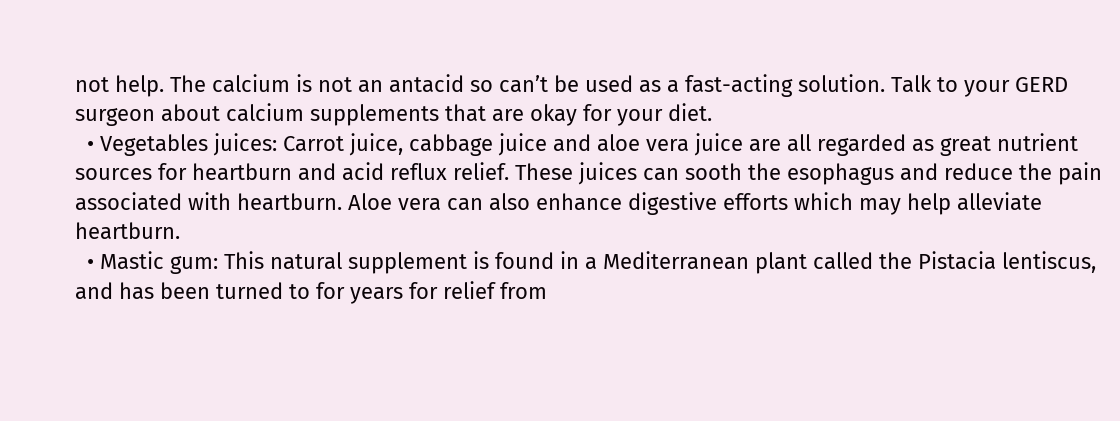not help. The calcium is not an antacid so can’t be used as a fast-acting solution. Talk to your GERD surgeon about calcium supplements that are okay for your diet.
  • Vegetables juices: Carrot juice, cabbage juice and aloe vera juice are all regarded as great nutrient sources for heartburn and acid reflux relief. These juices can sooth the esophagus and reduce the pain associated with heartburn. Aloe vera can also enhance digestive efforts which may help alleviate heartburn.
  • Mastic gum: This natural supplement is found in a Mediterranean plant called the Pistacia lentiscus, and has been turned to for years for relief from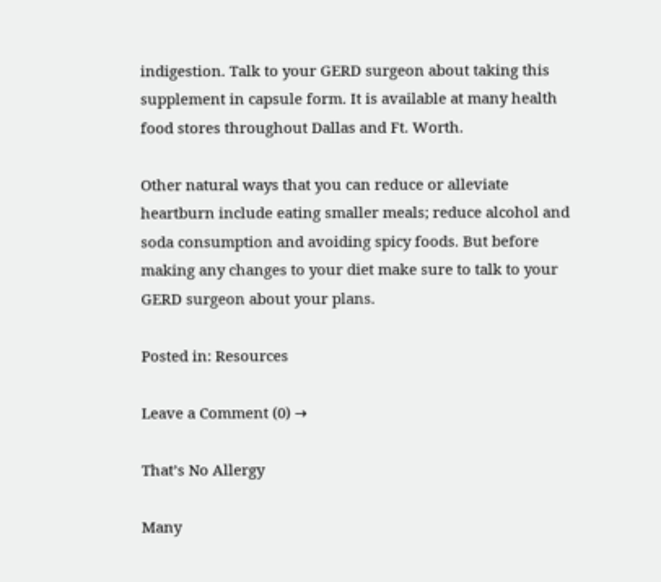indigestion. Talk to your GERD surgeon about taking this supplement in capsule form. It is available at many health food stores throughout Dallas and Ft. Worth.

Other natural ways that you can reduce or alleviate heartburn include eating smaller meals; reduce alcohol and soda consumption and avoiding spicy foods. But before making any changes to your diet make sure to talk to your GERD surgeon about your plans.

Posted in: Resources

Leave a Comment (0) →

That’s No Allergy

Many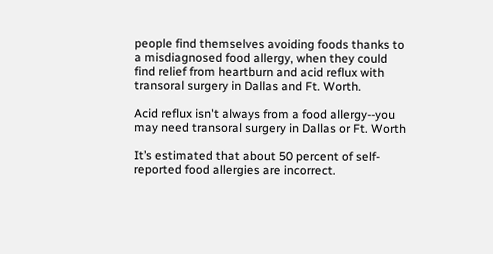people find themselves avoiding foods thanks to a misdiagnosed food allergy, when they could find relief from heartburn and acid reflux with transoral surgery in Dallas and Ft. Worth.

Acid reflux isn't always from a food allergy--you may need transoral surgery in Dallas or Ft. Worth

It’s estimated that about 50 percent of self-reported food allergies are incorrect.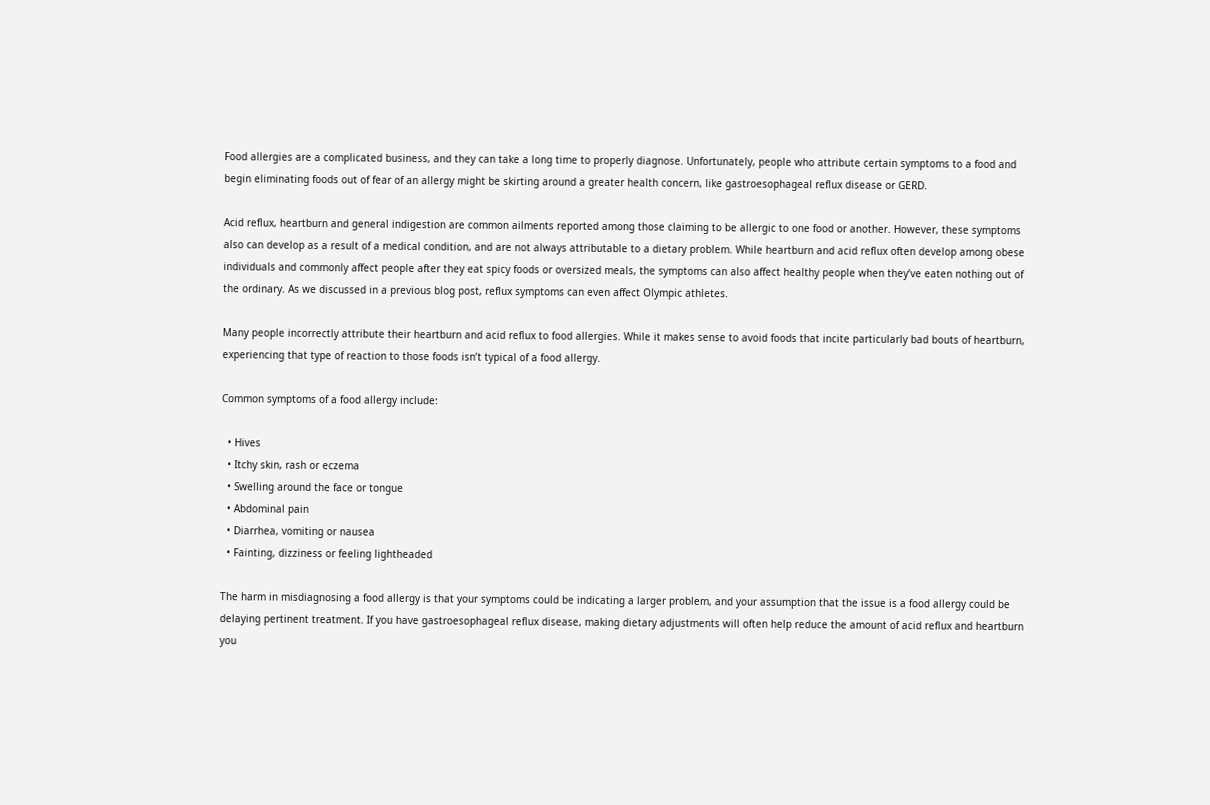Food allergies are a complicated business, and they can take a long time to properly diagnose. Unfortunately, people who attribute certain symptoms to a food and begin eliminating foods out of fear of an allergy might be skirting around a greater health concern, like gastroesophageal reflux disease or GERD.

Acid reflux, heartburn and general indigestion are common ailments reported among those claiming to be allergic to one food or another. However, these symptoms also can develop as a result of a medical condition, and are not always attributable to a dietary problem. While heartburn and acid reflux often develop among obese individuals and commonly affect people after they eat spicy foods or oversized meals, the symptoms can also affect healthy people when they’ve eaten nothing out of the ordinary. As we discussed in a previous blog post, reflux symptoms can even affect Olympic athletes.

Many people incorrectly attribute their heartburn and acid reflux to food allergies. While it makes sense to avoid foods that incite particularly bad bouts of heartburn, experiencing that type of reaction to those foods isn’t typical of a food allergy.

Common symptoms of a food allergy include:

  • Hives
  • Itchy skin, rash or eczema
  • Swelling around the face or tongue
  • Abdominal pain
  • Diarrhea, vomiting or nausea
  • Fainting, dizziness or feeling lightheaded

The harm in misdiagnosing a food allergy is that your symptoms could be indicating a larger problem, and your assumption that the issue is a food allergy could be delaying pertinent treatment. If you have gastroesophageal reflux disease, making dietary adjustments will often help reduce the amount of acid reflux and heartburn you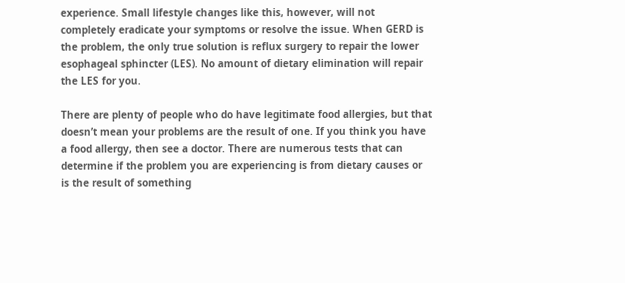experience. Small lifestyle changes like this, however, will not completely eradicate your symptoms or resolve the issue. When GERD is the problem, the only true solution is reflux surgery to repair the lower esophageal sphincter (LES). No amount of dietary elimination will repair the LES for you.

There are plenty of people who do have legitimate food allergies, but that doesn’t mean your problems are the result of one. If you think you have a food allergy, then see a doctor. There are numerous tests that can determine if the problem you are experiencing is from dietary causes or is the result of something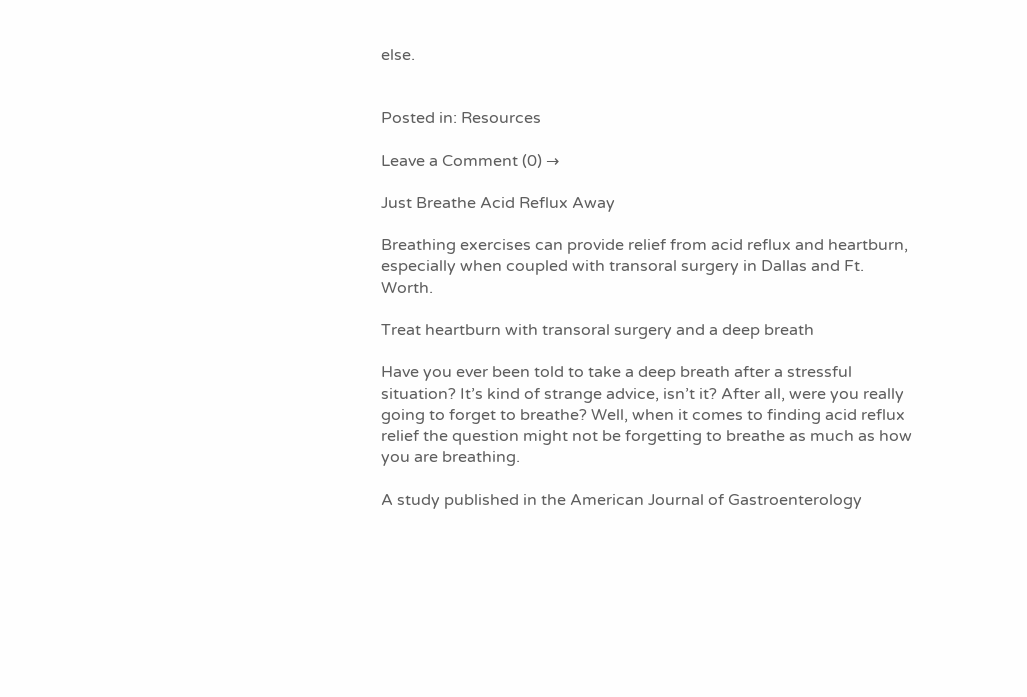else.


Posted in: Resources

Leave a Comment (0) →

Just Breathe Acid Reflux Away

Breathing exercises can provide relief from acid reflux and heartburn, especially when coupled with transoral surgery in Dallas and Ft. Worth.

Treat heartburn with transoral surgery and a deep breath

Have you ever been told to take a deep breath after a stressful situation? It’s kind of strange advice, isn’t it? After all, were you really going to forget to breathe? Well, when it comes to finding acid reflux relief the question might not be forgetting to breathe as much as how you are breathing.

A study published in the American Journal of Gastroenterology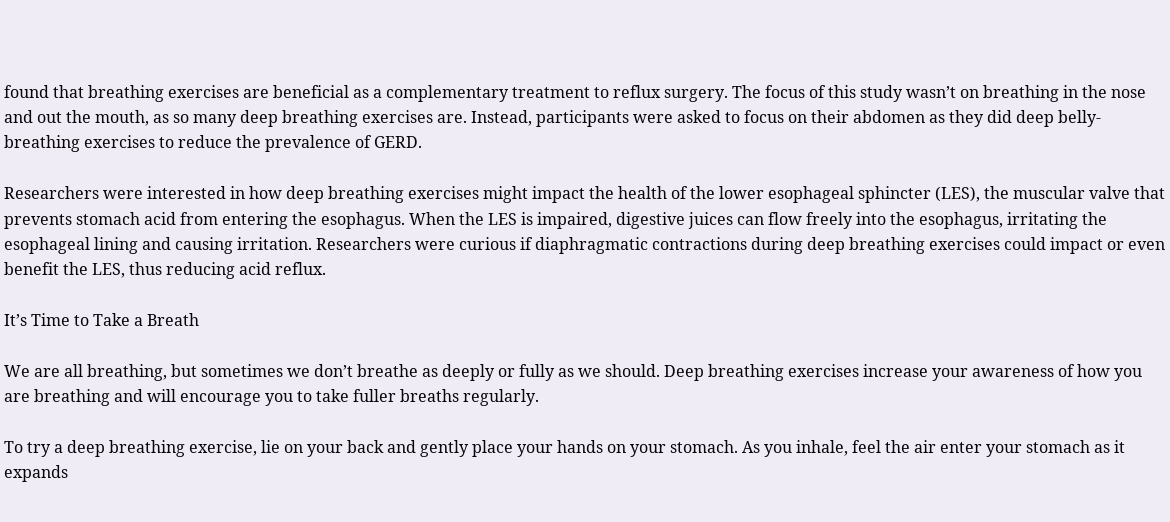found that breathing exercises are beneficial as a complementary treatment to reflux surgery. The focus of this study wasn’t on breathing in the nose and out the mouth, as so many deep breathing exercises are. Instead, participants were asked to focus on their abdomen as they did deep belly-breathing exercises to reduce the prevalence of GERD.

Researchers were interested in how deep breathing exercises might impact the health of the lower esophageal sphincter (LES), the muscular valve that prevents stomach acid from entering the esophagus. When the LES is impaired, digestive juices can flow freely into the esophagus, irritating the esophageal lining and causing irritation. Researchers were curious if diaphragmatic contractions during deep breathing exercises could impact or even benefit the LES, thus reducing acid reflux.

It’s Time to Take a Breath

We are all breathing, but sometimes we don’t breathe as deeply or fully as we should. Deep breathing exercises increase your awareness of how you are breathing and will encourage you to take fuller breaths regularly.

To try a deep breathing exercise, lie on your back and gently place your hands on your stomach. As you inhale, feel the air enter your stomach as it expands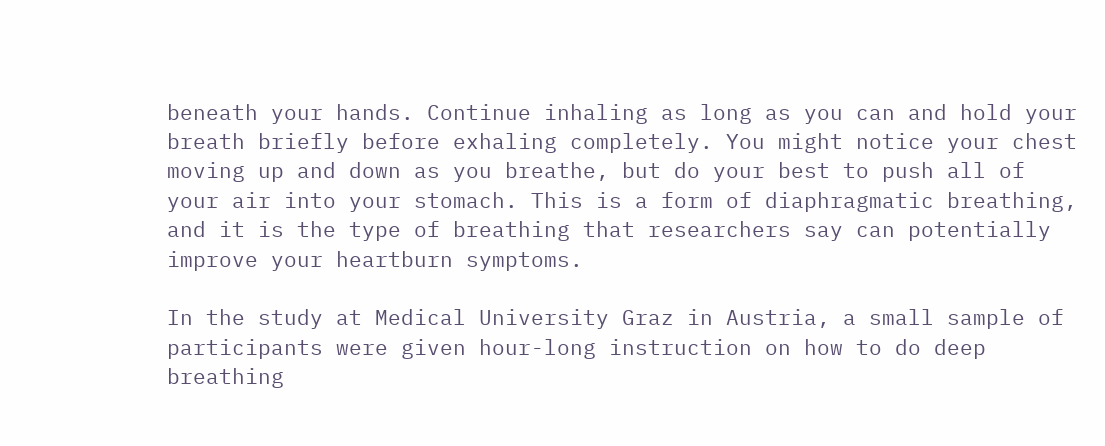beneath your hands. Continue inhaling as long as you can and hold your breath briefly before exhaling completely. You might notice your chest moving up and down as you breathe, but do your best to push all of your air into your stomach. This is a form of diaphragmatic breathing, and it is the type of breathing that researchers say can potentially improve your heartburn symptoms.

In the study at Medical University Graz in Austria, a small sample of participants were given hour-long instruction on how to do deep breathing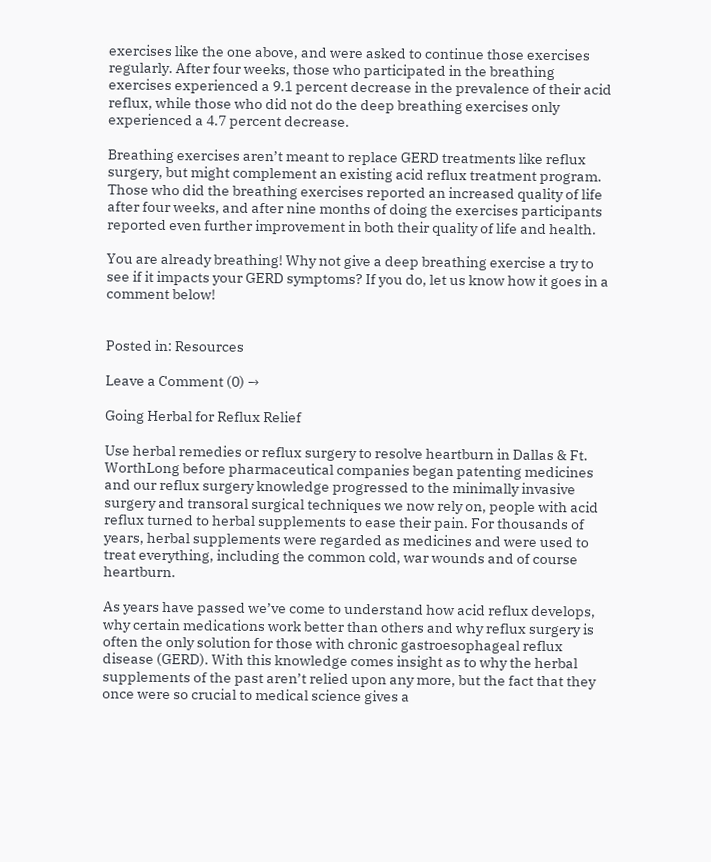exercises like the one above, and were asked to continue those exercises regularly. After four weeks, those who participated in the breathing exercises experienced a 9.1 percent decrease in the prevalence of their acid reflux, while those who did not do the deep breathing exercises only experienced a 4.7 percent decrease.

Breathing exercises aren’t meant to replace GERD treatments like reflux surgery, but might complement an existing acid reflux treatment program. Those who did the breathing exercises reported an increased quality of life after four weeks, and after nine months of doing the exercises participants reported even further improvement in both their quality of life and health.

You are already breathing! Why not give a deep breathing exercise a try to see if it impacts your GERD symptoms? If you do, let us know how it goes in a comment below!


Posted in: Resources

Leave a Comment (0) →

Going Herbal for Reflux Relief

Use herbal remedies or reflux surgery to resolve heartburn in Dallas & Ft. WorthLong before pharmaceutical companies began patenting medicines and our reflux surgery knowledge progressed to the minimally invasive surgery and transoral surgical techniques we now rely on, people with acid reflux turned to herbal supplements to ease their pain. For thousands of years, herbal supplements were regarded as medicines and were used to treat everything, including the common cold, war wounds and of course heartburn.

As years have passed we’ve come to understand how acid reflux develops, why certain medications work better than others and why reflux surgery is often the only solution for those with chronic gastroesophageal reflux disease (GERD). With this knowledge comes insight as to why the herbal supplements of the past aren’t relied upon any more, but the fact that they once were so crucial to medical science gives a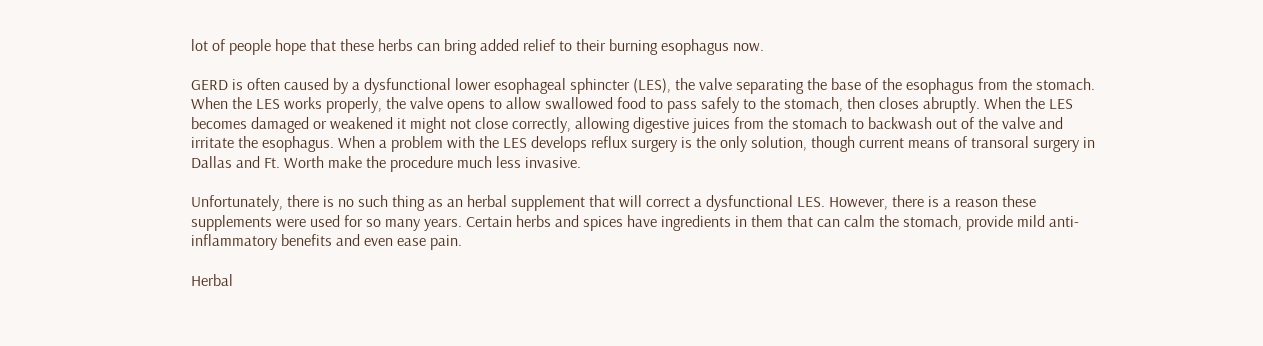lot of people hope that these herbs can bring added relief to their burning esophagus now.

GERD is often caused by a dysfunctional lower esophageal sphincter (LES), the valve separating the base of the esophagus from the stomach. When the LES works properly, the valve opens to allow swallowed food to pass safely to the stomach, then closes abruptly. When the LES becomes damaged or weakened it might not close correctly, allowing digestive juices from the stomach to backwash out of the valve and irritate the esophagus. When a problem with the LES develops reflux surgery is the only solution, though current means of transoral surgery in Dallas and Ft. Worth make the procedure much less invasive.

Unfortunately, there is no such thing as an herbal supplement that will correct a dysfunctional LES. However, there is a reason these supplements were used for so many years. Certain herbs and spices have ingredients in them that can calm the stomach, provide mild anti-inflammatory benefits and even ease pain.

Herbal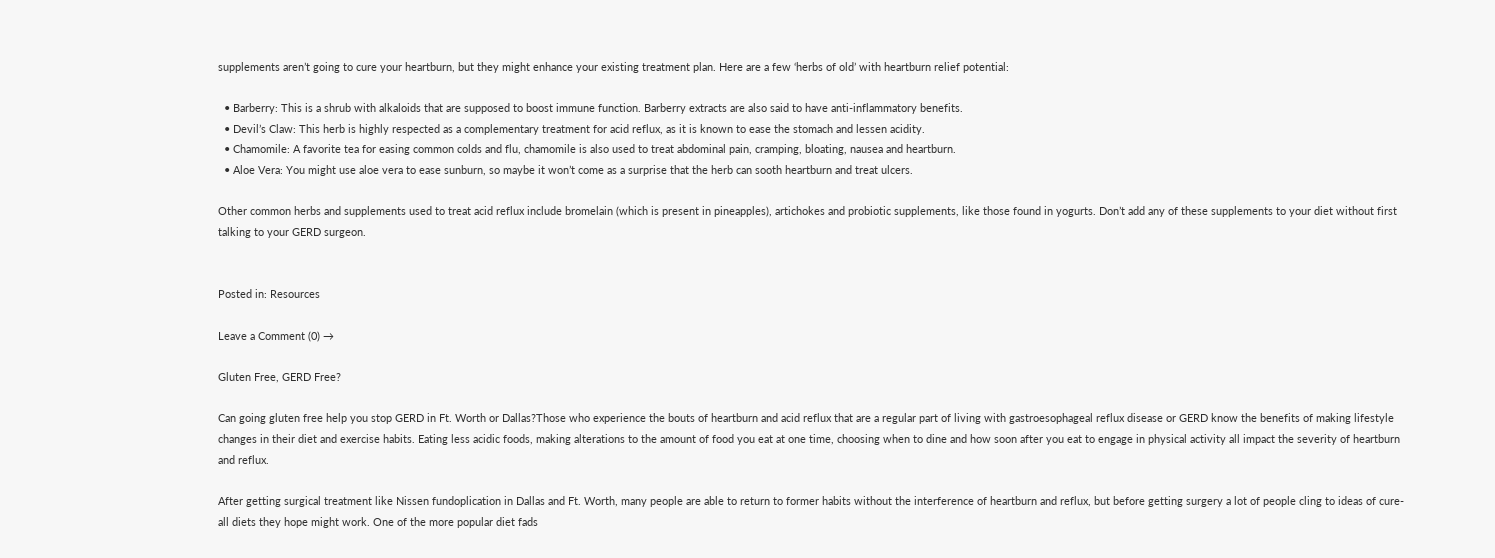supplements aren’t going to cure your heartburn, but they might enhance your existing treatment plan. Here are a few ‘herbs of old’ with heartburn relief potential:

  • Barberry: This is a shrub with alkaloids that are supposed to boost immune function. Barberry extracts are also said to have anti-inflammatory benefits.
  • Devil’s Claw: This herb is highly respected as a complementary treatment for acid reflux, as it is known to ease the stomach and lessen acidity.
  • Chamomile: A favorite tea for easing common colds and flu, chamomile is also used to treat abdominal pain, cramping, bloating, nausea and heartburn.
  • Aloe Vera: You might use aloe vera to ease sunburn, so maybe it won’t come as a surprise that the herb can sooth heartburn and treat ulcers.

Other common herbs and supplements used to treat acid reflux include bromelain (which is present in pineapples), artichokes and probiotic supplements, like those found in yogurts. Don’t add any of these supplements to your diet without first talking to your GERD surgeon.


Posted in: Resources

Leave a Comment (0) →

Gluten Free, GERD Free?

Can going gluten free help you stop GERD in Ft. Worth or Dallas?Those who experience the bouts of heartburn and acid reflux that are a regular part of living with gastroesophageal reflux disease or GERD know the benefits of making lifestyle changes in their diet and exercise habits. Eating less acidic foods, making alterations to the amount of food you eat at one time, choosing when to dine and how soon after you eat to engage in physical activity all impact the severity of heartburn and reflux.

After getting surgical treatment like Nissen fundoplication in Dallas and Ft. Worth, many people are able to return to former habits without the interference of heartburn and reflux, but before getting surgery a lot of people cling to ideas of cure-all diets they hope might work. One of the more popular diet fads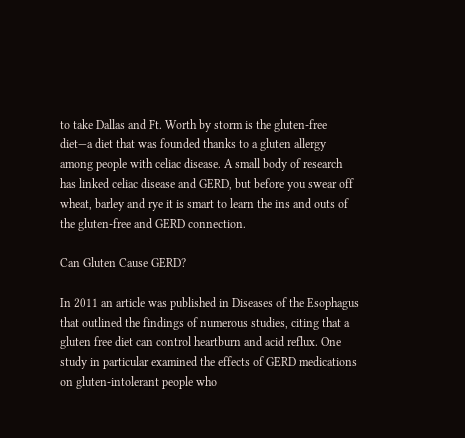to take Dallas and Ft. Worth by storm is the gluten-free diet—a diet that was founded thanks to a gluten allergy among people with celiac disease. A small body of research has linked celiac disease and GERD, but before you swear off wheat, barley and rye it is smart to learn the ins and outs of the gluten-free and GERD connection.

Can Gluten Cause GERD?

In 2011 an article was published in Diseases of the Esophagus that outlined the findings of numerous studies, citing that a gluten free diet can control heartburn and acid reflux. One study in particular examined the effects of GERD medications on gluten-intolerant people who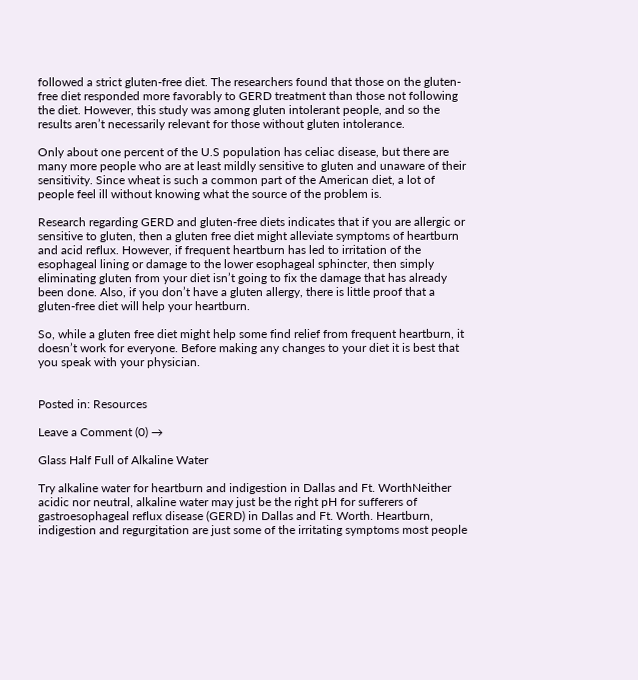followed a strict gluten-free diet. The researchers found that those on the gluten-free diet responded more favorably to GERD treatment than those not following the diet. However, this study was among gluten intolerant people, and so the results aren’t necessarily relevant for those without gluten intolerance.

Only about one percent of the U.S population has celiac disease, but there are many more people who are at least mildly sensitive to gluten and unaware of their sensitivity. Since wheat is such a common part of the American diet, a lot of people feel ill without knowing what the source of the problem is.

Research regarding GERD and gluten-free diets indicates that if you are allergic or sensitive to gluten, then a gluten free diet might alleviate symptoms of heartburn and acid reflux. However, if frequent heartburn has led to irritation of the esophageal lining or damage to the lower esophageal sphincter, then simply eliminating gluten from your diet isn’t going to fix the damage that has already been done. Also, if you don’t have a gluten allergy, there is little proof that a gluten-free diet will help your heartburn.

So, while a gluten free diet might help some find relief from frequent heartburn, it doesn’t work for everyone. Before making any changes to your diet it is best that you speak with your physician.


Posted in: Resources

Leave a Comment (0) →

Glass Half Full of Alkaline Water

Try alkaline water for heartburn and indigestion in Dallas and Ft. WorthNeither acidic nor neutral, alkaline water may just be the right pH for sufferers of gastroesophageal reflux disease (GERD) in Dallas and Ft. Worth. Heartburn, indigestion and regurgitation are just some of the irritating symptoms most people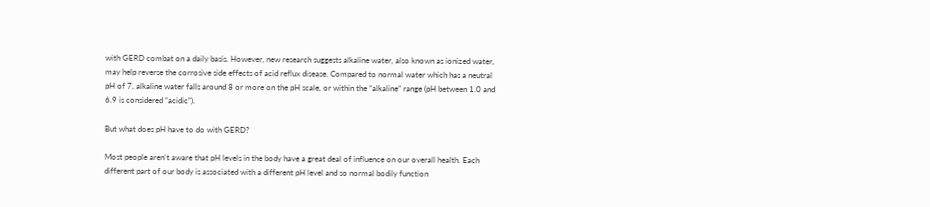with GERD combat on a daily basis. However, new research suggests alkaline water, also known as ionized water, may help reverse the corrosive side effects of acid reflux disease. Compared to normal water which has a neutral pH of 7, alkaline water falls around 8 or more on the pH scale, or within the “alkaline” range (pH between 1.0 and 6.9 is considered “acidic”).

But what does pH have to do with GERD?

Most people aren’t aware that pH levels in the body have a great deal of influence on our overall health. Each different part of our body is associated with a different pH level and so normal bodily function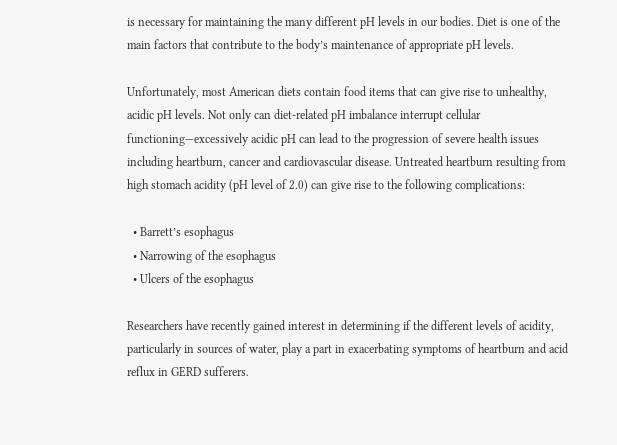is necessary for maintaining the many different pH levels in our bodies. Diet is one of the main factors that contribute to the body’s maintenance of appropriate pH levels.

Unfortunately, most American diets contain food items that can give rise to unhealthy, acidic pH levels. Not only can diet-related pH imbalance interrupt cellular functioning—excessively acidic pH can lead to the progression of severe health issues including heartburn, cancer and cardiovascular disease. Untreated heartburn resulting from high stomach acidity (pH level of 2.0) can give rise to the following complications:

  • Barrett’s esophagus
  • Narrowing of the esophagus
  • Ulcers of the esophagus

Researchers have recently gained interest in determining if the different levels of acidity, particularly in sources of water, play a part in exacerbating symptoms of heartburn and acid reflux in GERD sufferers.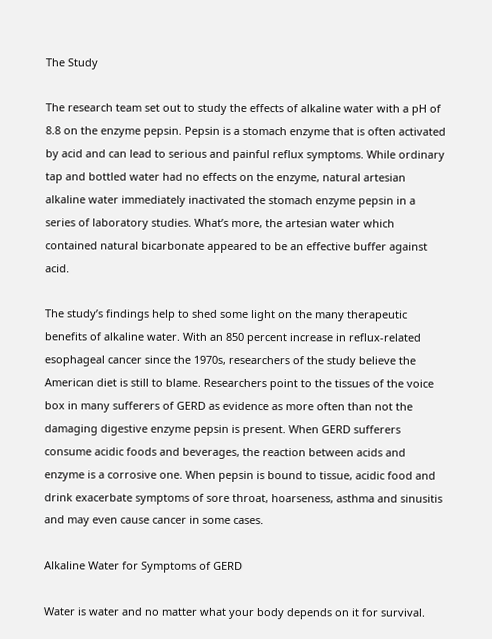The Study

The research team set out to study the effects of alkaline water with a pH of 8.8 on the enzyme pepsin. Pepsin is a stomach enzyme that is often activated by acid and can lead to serious and painful reflux symptoms. While ordinary tap and bottled water had no effects on the enzyme, natural artesian alkaline water immediately inactivated the stomach enzyme pepsin in a series of laboratory studies. What’s more, the artesian water which contained natural bicarbonate appeared to be an effective buffer against acid.

The study’s findings help to shed some light on the many therapeutic benefits of alkaline water. With an 850 percent increase in reflux-related esophageal cancer since the 1970s, researchers of the study believe the American diet is still to blame. Researchers point to the tissues of the voice box in many sufferers of GERD as evidence as more often than not the damaging digestive enzyme pepsin is present. When GERD sufferers consume acidic foods and beverages, the reaction between acids and enzyme is a corrosive one. When pepsin is bound to tissue, acidic food and drink exacerbate symptoms of sore throat, hoarseness, asthma and sinusitis and may even cause cancer in some cases.

Alkaline Water for Symptoms of GERD

Water is water and no matter what your body depends on it for survival.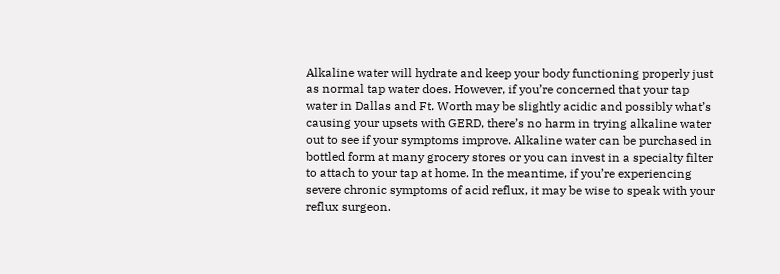Alkaline water will hydrate and keep your body functioning properly just as normal tap water does. However, if you’re concerned that your tap water in Dallas and Ft. Worth may be slightly acidic and possibly what’s causing your upsets with GERD, there’s no harm in trying alkaline water out to see if your symptoms improve. Alkaline water can be purchased in bottled form at many grocery stores or you can invest in a specialty filter to attach to your tap at home. In the meantime, if you’re experiencing severe chronic symptoms of acid reflux, it may be wise to speak with your reflux surgeon.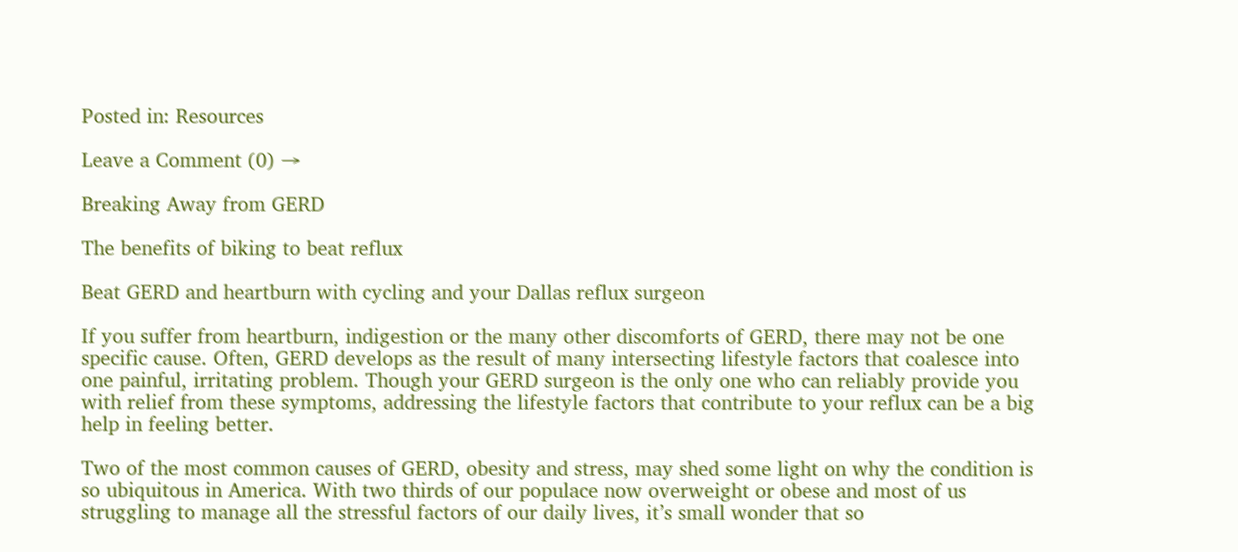Posted in: Resources

Leave a Comment (0) →

Breaking Away from GERD

The benefits of biking to beat reflux

Beat GERD and heartburn with cycling and your Dallas reflux surgeon

If you suffer from heartburn, indigestion or the many other discomforts of GERD, there may not be one specific cause. Often, GERD develops as the result of many intersecting lifestyle factors that coalesce into one painful, irritating problem. Though your GERD surgeon is the only one who can reliably provide you with relief from these symptoms, addressing the lifestyle factors that contribute to your reflux can be a big help in feeling better.

Two of the most common causes of GERD, obesity and stress, may shed some light on why the condition is so ubiquitous in America. With two thirds of our populace now overweight or obese and most of us struggling to manage all the stressful factors of our daily lives, it’s small wonder that so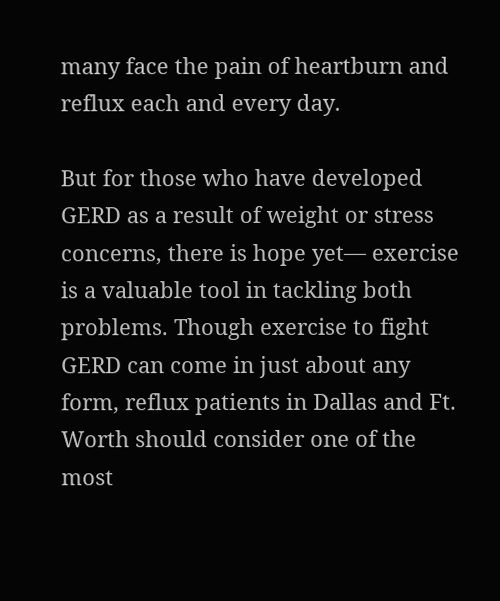many face the pain of heartburn and reflux each and every day.

But for those who have developed GERD as a result of weight or stress concerns, there is hope yet— exercise is a valuable tool in tackling both problems. Though exercise to fight GERD can come in just about any form, reflux patients in Dallas and Ft. Worth should consider one of the most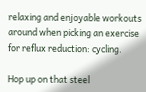relaxing and enjoyable workouts around when picking an exercise for reflux reduction: cycling.

Hop up on that steel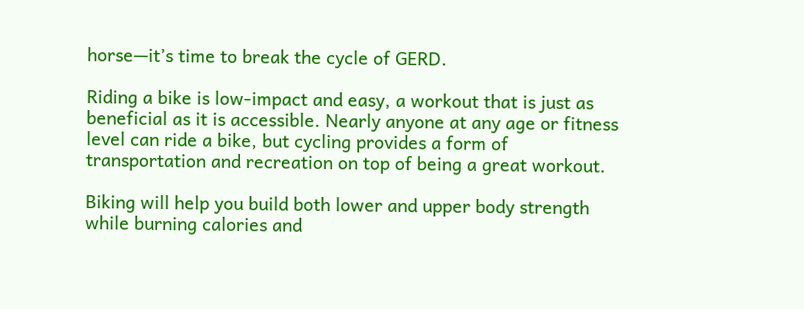horse—it’s time to break the cycle of GERD.

Riding a bike is low-impact and easy, a workout that is just as beneficial as it is accessible. Nearly anyone at any age or fitness level can ride a bike, but cycling provides a form of transportation and recreation on top of being a great workout.

Biking will help you build both lower and upper body strength while burning calories and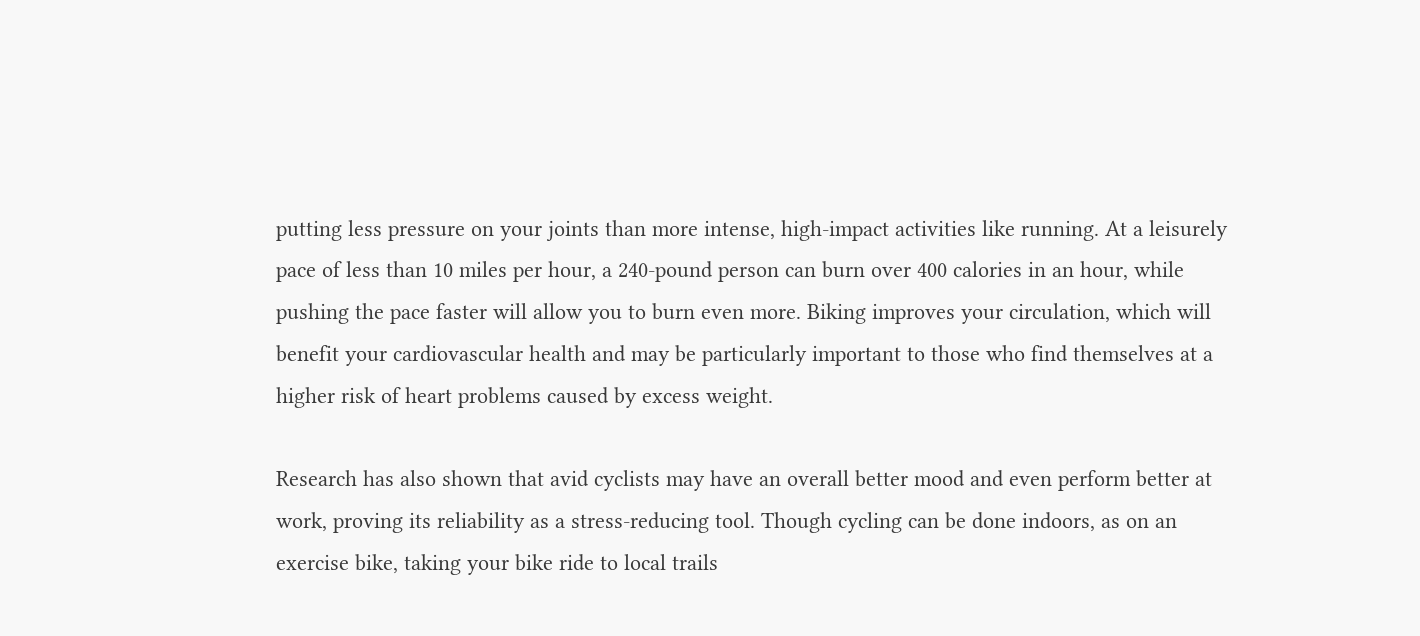putting less pressure on your joints than more intense, high-impact activities like running. At a leisurely pace of less than 10 miles per hour, a 240-pound person can burn over 400 calories in an hour, while pushing the pace faster will allow you to burn even more. Biking improves your circulation, which will benefit your cardiovascular health and may be particularly important to those who find themselves at a higher risk of heart problems caused by excess weight.

Research has also shown that avid cyclists may have an overall better mood and even perform better at work, proving its reliability as a stress-reducing tool. Though cycling can be done indoors, as on an exercise bike, taking your bike ride to local trails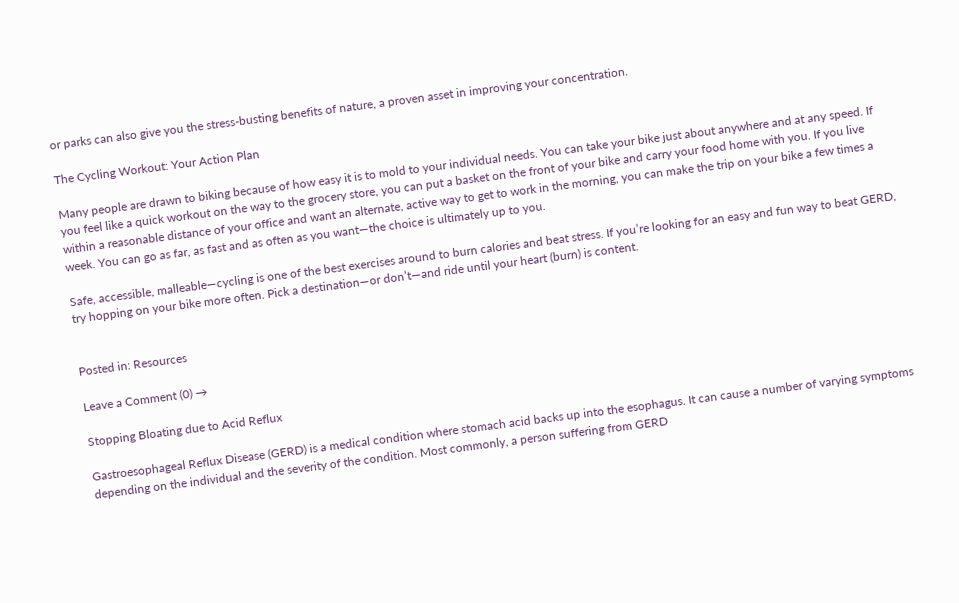or parks can also give you the stress-busting benefits of nature, a proven asset in improving your concentration.

The Cycling Workout: Your Action Plan

Many people are drawn to biking because of how easy it is to mold to your individual needs. You can take your bike just about anywhere and at any speed. If you feel like a quick workout on the way to the grocery store, you can put a basket on the front of your bike and carry your food home with you. If you live within a reasonable distance of your office and want an alternate, active way to get to work in the morning, you can make the trip on your bike a few times a week. You can go as far, as fast and as often as you want—the choice is ultimately up to you.

Safe, accessible, malleable—cycling is one of the best exercises around to burn calories and beat stress. If you’re looking for an easy and fun way to beat GERD, try hopping on your bike more often. Pick a destination—or don’t—and ride until your heart (burn) is content.


Posted in: Resources

Leave a Comment (0) →

Stopping Bloating due to Acid Reflux

Gastroesophageal Reflux Disease (GERD) is a medical condition where stomach acid backs up into the esophagus. It can cause a number of varying symptoms depending on the individual and the severity of the condition. Most commonly, a person suffering from GERD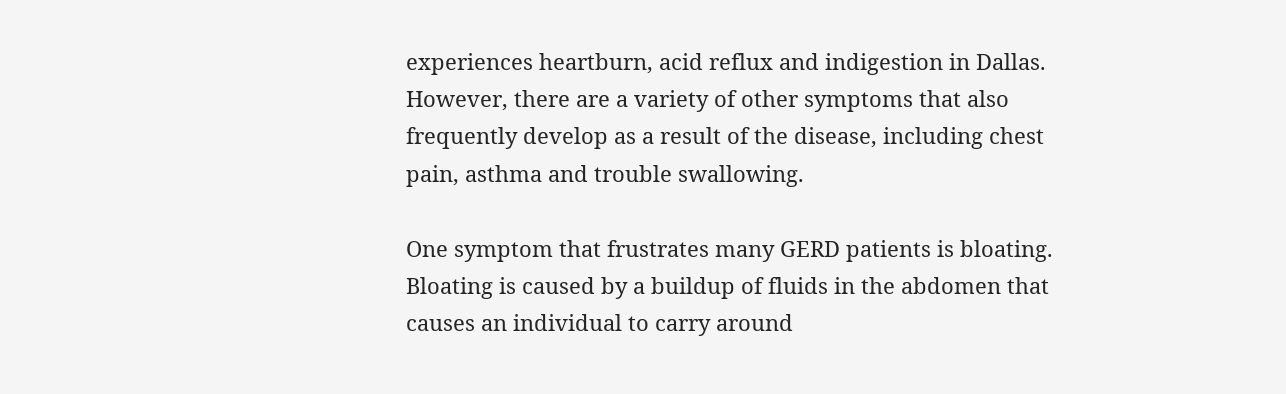experiences heartburn, acid reflux and indigestion in Dallas. However, there are a variety of other symptoms that also frequently develop as a result of the disease, including chest pain, asthma and trouble swallowing.

One symptom that frustrates many GERD patients is bloating. Bloating is caused by a buildup of fluids in the abdomen that causes an individual to carry around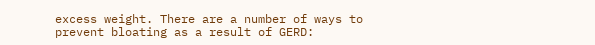excess weight. There are a number of ways to prevent bloating as a result of GERD: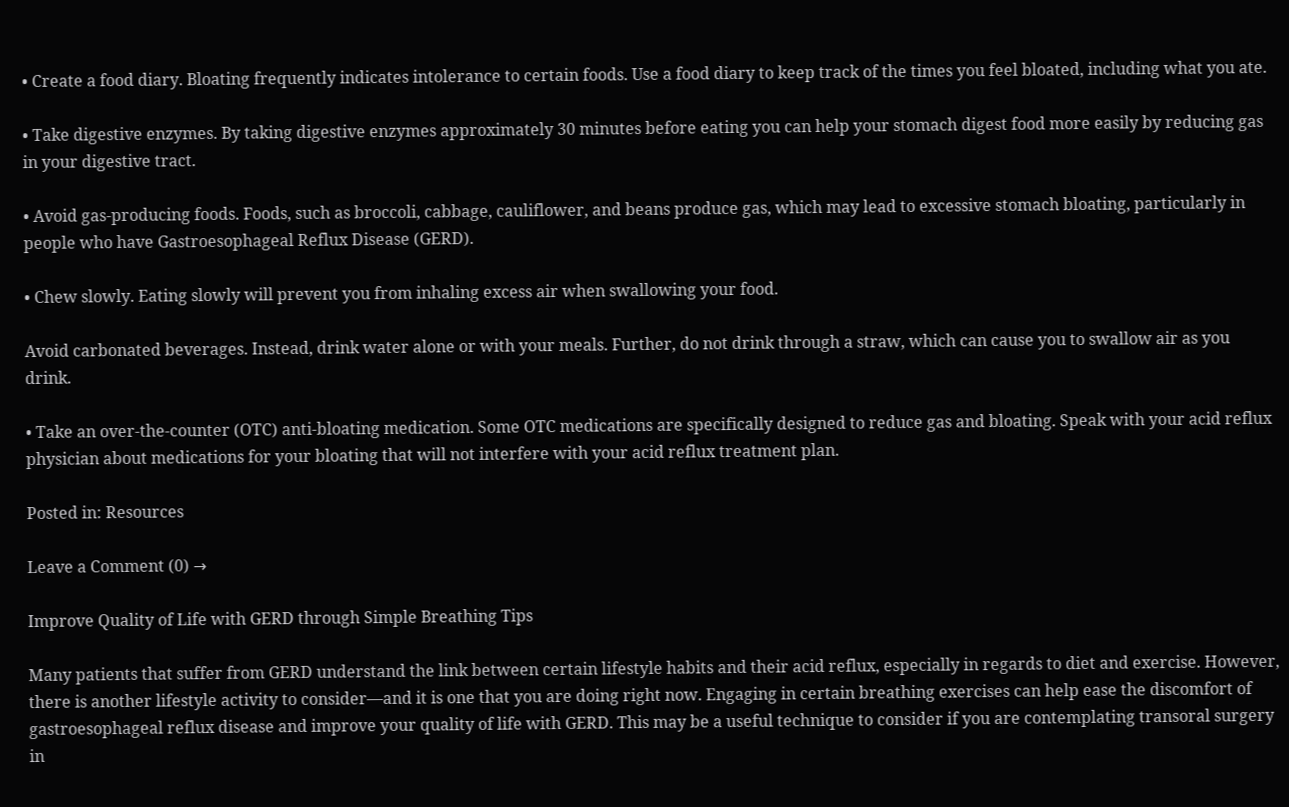• Create a food diary. Bloating frequently indicates intolerance to certain foods. Use a food diary to keep track of the times you feel bloated, including what you ate.

• Take digestive enzymes. By taking digestive enzymes approximately 30 minutes before eating you can help your stomach digest food more easily by reducing gas in your digestive tract.

• Avoid gas-producing foods. Foods, such as broccoli, cabbage, cauliflower, and beans produce gas, which may lead to excessive stomach bloating, particularly in people who have Gastroesophageal Reflux Disease (GERD).

• Chew slowly. Eating slowly will prevent you from inhaling excess air when swallowing your food.

Avoid carbonated beverages. Instead, drink water alone or with your meals. Further, do not drink through a straw, which can cause you to swallow air as you drink.

• Take an over-the-counter (OTC) anti-bloating medication. Some OTC medications are specifically designed to reduce gas and bloating. Speak with your acid reflux physician about medications for your bloating that will not interfere with your acid reflux treatment plan.

Posted in: Resources

Leave a Comment (0) →

Improve Quality of Life with GERD through Simple Breathing Tips

Many patients that suffer from GERD understand the link between certain lifestyle habits and their acid reflux, especially in regards to diet and exercise. However, there is another lifestyle activity to consider—and it is one that you are doing right now. Engaging in certain breathing exercises can help ease the discomfort of gastroesophageal reflux disease and improve your quality of life with GERD. This may be a useful technique to consider if you are contemplating transoral surgery in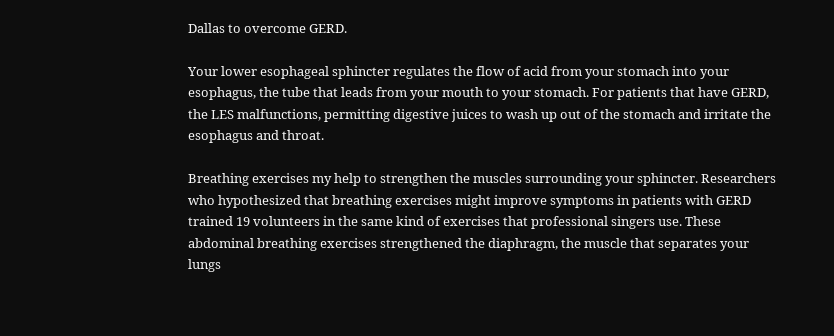Dallas to overcome GERD.

Your lower esophageal sphincter regulates the flow of acid from your stomach into your esophagus, the tube that leads from your mouth to your stomach. For patients that have GERD, the LES malfunctions, permitting digestive juices to wash up out of the stomach and irritate the esophagus and throat.

Breathing exercises my help to strengthen the muscles surrounding your sphincter. Researchers who hypothesized that breathing exercises might improve symptoms in patients with GERD trained 19 volunteers in the same kind of exercises that professional singers use. These abdominal breathing exercises strengthened the diaphragm, the muscle that separates your lungs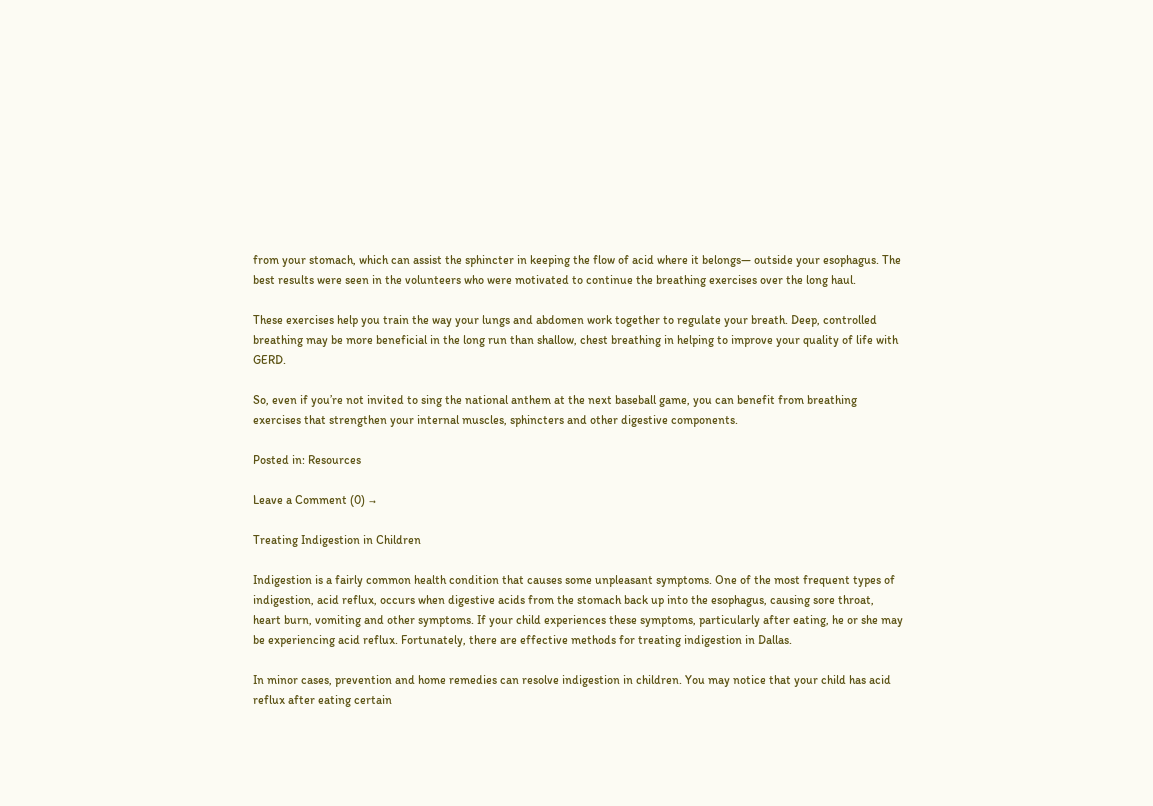from your stomach, which can assist the sphincter in keeping the flow of acid where it belongs— outside your esophagus. The best results were seen in the volunteers who were motivated to continue the breathing exercises over the long haul.

These exercises help you train the way your lungs and abdomen work together to regulate your breath. Deep, controlled breathing may be more beneficial in the long run than shallow, chest breathing in helping to improve your quality of life with GERD.

So, even if you’re not invited to sing the national anthem at the next baseball game, you can benefit from breathing exercises that strengthen your internal muscles, sphincters and other digestive components.

Posted in: Resources

Leave a Comment (0) →

Treating Indigestion in Children

Indigestion is a fairly common health condition that causes some unpleasant symptoms. One of the most frequent types of indigestion, acid reflux, occurs when digestive acids from the stomach back up into the esophagus, causing sore throat, heart burn, vomiting and other symptoms. If your child experiences these symptoms, particularly after eating, he or she may be experiencing acid reflux. Fortunately, there are effective methods for treating indigestion in Dallas.

In minor cases, prevention and home remedies can resolve indigestion in children. You may notice that your child has acid reflux after eating certain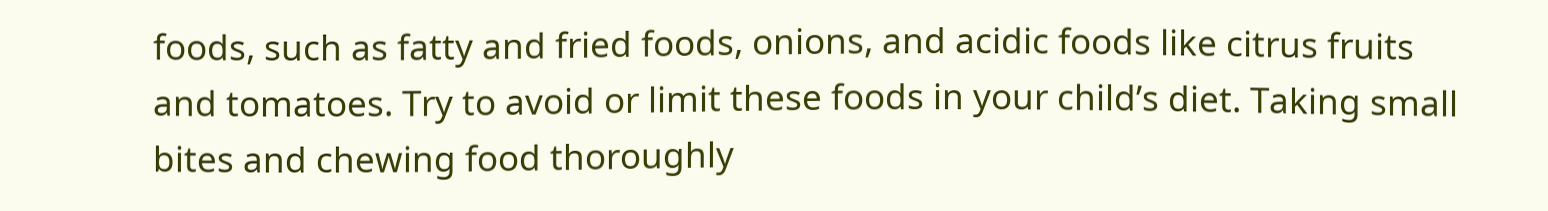foods, such as fatty and fried foods, onions, and acidic foods like citrus fruits and tomatoes. Try to avoid or limit these foods in your child’s diet. Taking small bites and chewing food thoroughly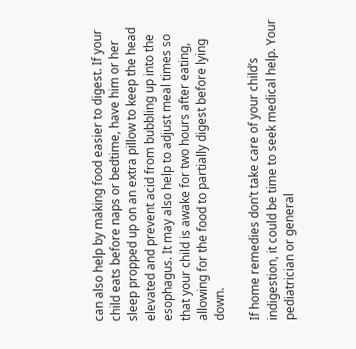can also help by making food easier to digest. If your child eats before naps or bedtime, have him or her sleep propped up on an extra pillow to keep the head elevated and prevent acid from bubbling up into the esophagus. It may also help to adjust meal times so that your child is awake for two hours after eating, allowing for the food to partially digest before lying down.

If home remedies don’t take care of your child’s indigestion, it could be time to seek medical help. Your pediatrician or general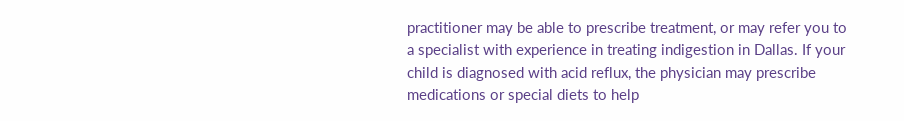practitioner may be able to prescribe treatment, or may refer you to a specialist with experience in treating indigestion in Dallas. If your child is diagnosed with acid reflux, the physician may prescribe medications or special diets to help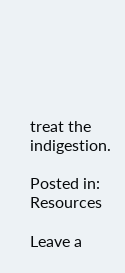treat the indigestion.

Posted in: Resources

Leave a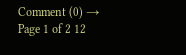Comment (0) →
Page 1 of 2 12